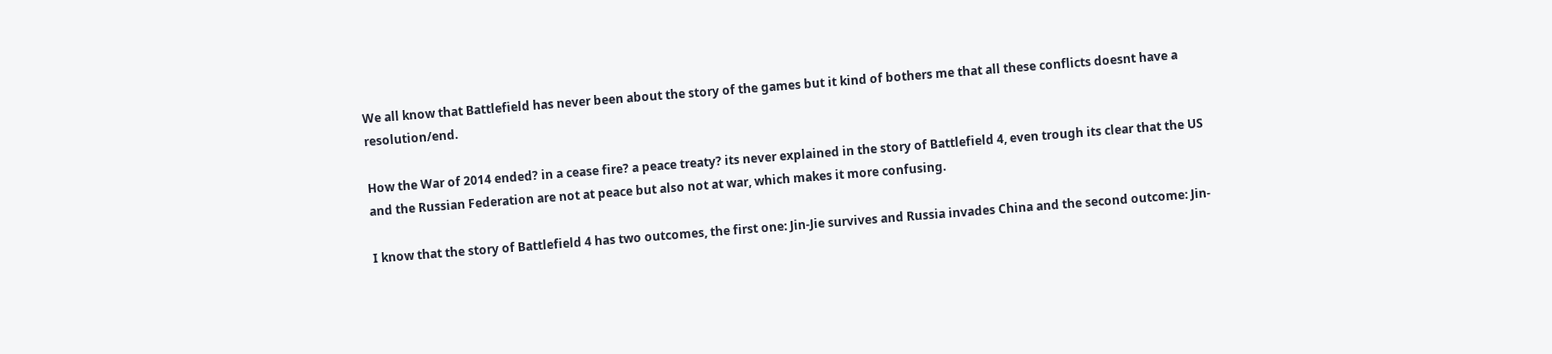We all know that Battlefield has never been about the story of the games but it kind of bothers me that all these conflicts doesnt have a resolution/end.

How the War of 2014 ended? in a cease fire? a peace treaty? its never explained in the story of Battlefield 4, even trough its clear that the US and the Russian Federation are not at peace but also not at war, which makes it more confusing.

I know that the story of Battlefield 4 has two outcomes, the first one: Jin-Jie survives and Russia invades China and the second outcome: Jin-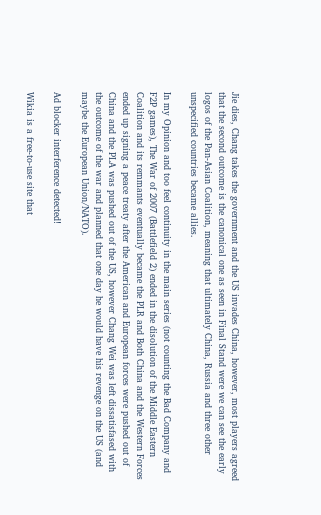Jie dies, Chang takes the government and the US invades China, however, most players agreed that the second outcome is the canonical one as seen in Final Stand were we can see the early logos of the Pan-Asian Coalition, meaning that ultimately China, Russia and three other unspecified countries became allies.

In my Opinion and too feel continuity in the main series (not counting the Bad Company and F2P games), The War of 2007 (Battlefield 2) ended in the disolution of the Middle Eastern Coalition and its remmants eventually became the PLR and Both China and the Western Forces ended up signing a peace treaty after the American and European forces were pushed out of China and the PLA was pushed out of the US, however Chang Wei was left dissatisfased with the outcome of the war and planned that one day he would have his revenge on the US (and maybe the European Union/NATO).

Ad blocker interference detected!

Wikia is a free-to-use site that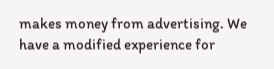makes money from advertising. We have a modified experience for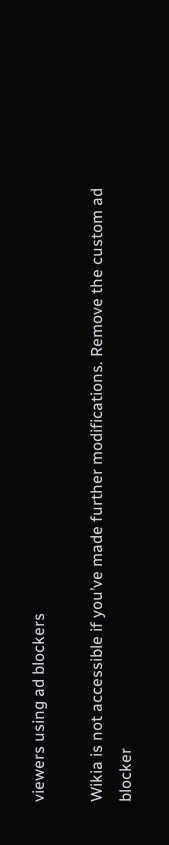viewers using ad blockers

Wikia is not accessible if you’ve made further modifications. Remove the custom ad blocker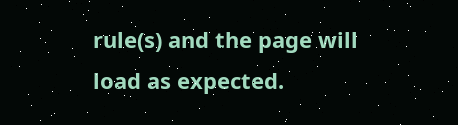rule(s) and the page will load as expected.